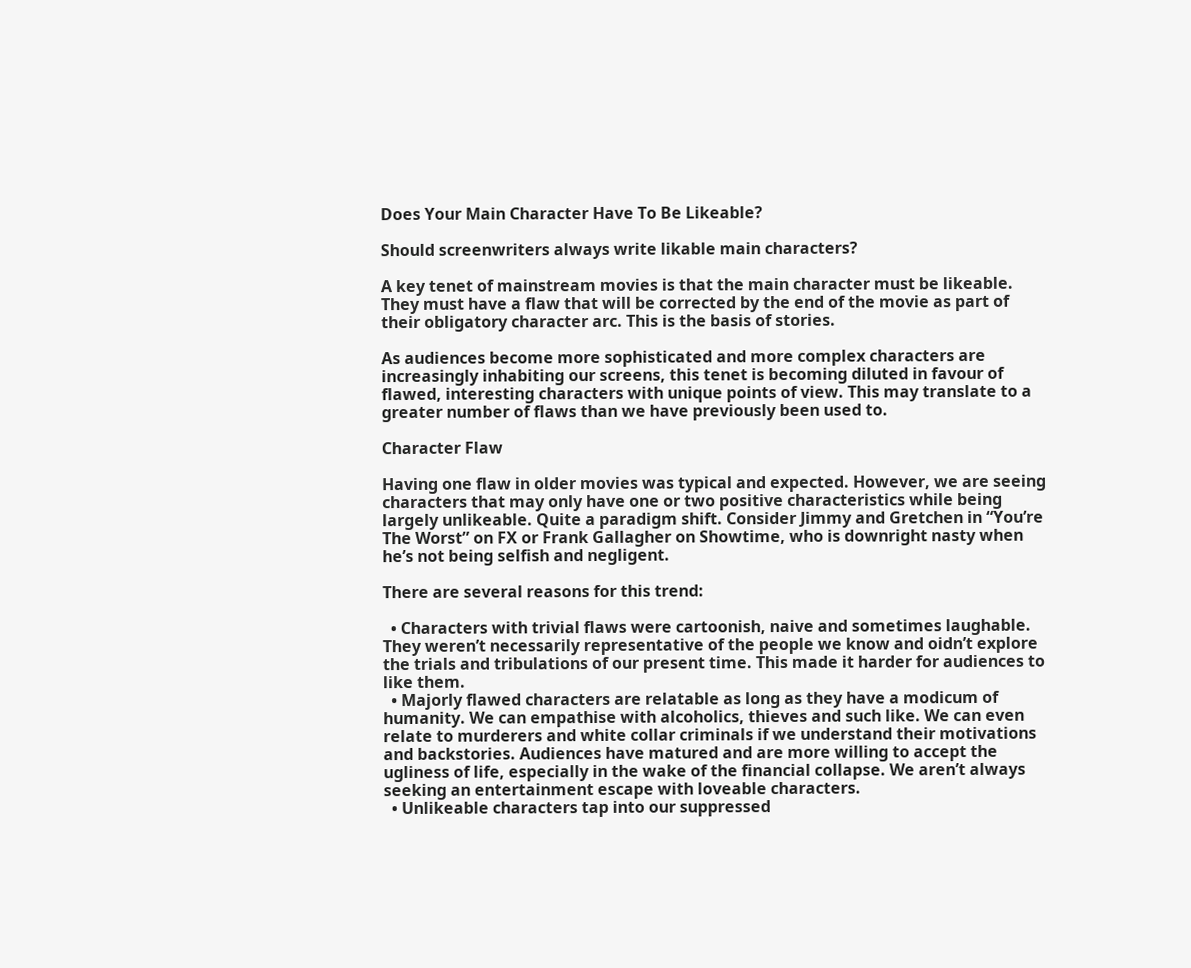Does Your Main Character Have To Be Likeable?

Should screenwriters always write likable main characters?

A key tenet of mainstream movies is that the main character must be likeable. They must have a flaw that will be corrected by the end of the movie as part of their obligatory character arc. This is the basis of stories.

As audiences become more sophisticated and more complex characters are increasingly inhabiting our screens, this tenet is becoming diluted in favour of flawed, interesting characters with unique points of view. This may translate to a greater number of flaws than we have previously been used to.

Character Flaw

Having one flaw in older movies was typical and expected. However, we are seeing characters that may only have one or two positive characteristics while being largely unlikeable. Quite a paradigm shift. Consider Jimmy and Gretchen in “You’re The Worst” on FX or Frank Gallagher on Showtime, who is downright nasty when he’s not being selfish and negligent.

There are several reasons for this trend:

  • Characters with trivial flaws were cartoonish, naive and sometimes laughable. They weren’t necessarily representative of the people we know and oidn’t explore the trials and tribulations of our present time. This made it harder for audiences to like them.
  • Majorly flawed characters are relatable as long as they have a modicum of humanity. We can empathise with alcoholics, thieves and such like. We can even relate to murderers and white collar criminals if we understand their motivations and backstories. Audiences have matured and are more willing to accept the ugliness of life, especially in the wake of the financial collapse. We aren’t always seeking an entertainment escape with loveable characters.
  • Unlikeable characters tap into our suppressed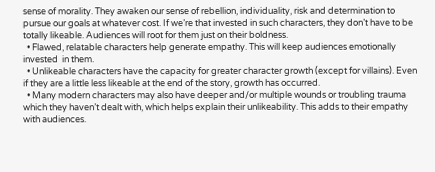sense of morality. They awaken our sense of rebellion, individuality, risk and determination to pursue our goals at whatever cost. If we’re that invested in such characters, they don’t have to be totally likeable. Audiences will root for them just on their boldness.
  • Flawed, relatable characters help generate empathy. This will keep audiences emotionally invested  in them.
  • Unlikeable characters have the capacity for greater character growth (except for villains). Even if they are a little less likeable at the end of the story, growth has occurred.
  • Many modern characters may also have deeper and/or multiple wounds or troubling trauma which they haven’t dealt with, which helps explain their unlikeability. This adds to their empathy with audiences.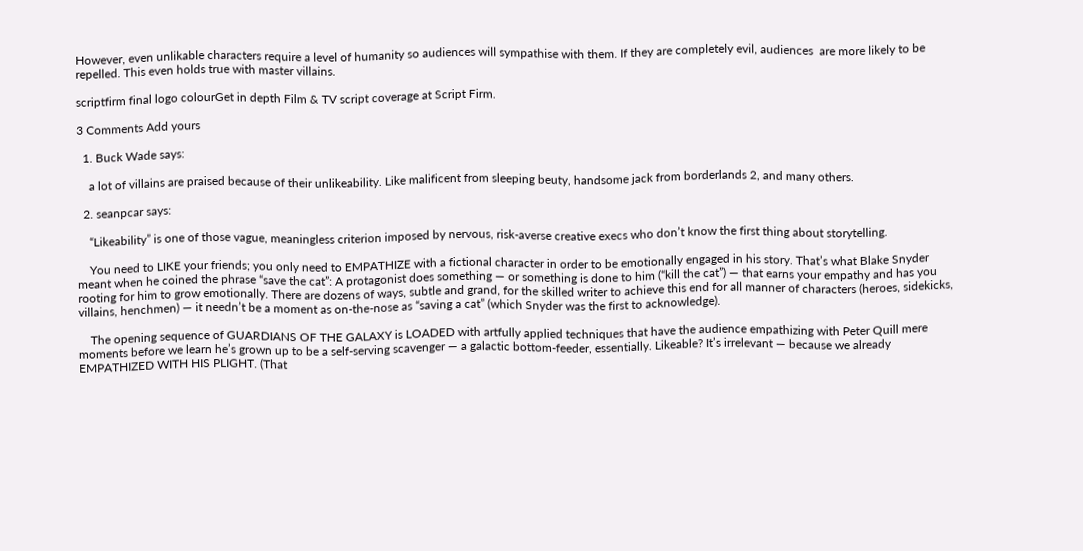However, even unlikable characters require a level of humanity so audiences will sympathise with them. If they are completely evil, audiences  are more likely to be repelled. This even holds true with master villains.

scriptfirm final logo colourGet in depth Film & TV script coverage at Script Firm.

3 Comments Add yours

  1. Buck Wade says:

    a lot of villains are praised because of their unlikeability. Like malificent from sleeping beuty, handsome jack from borderlands 2, and many others.

  2. seanpcar says:

    “Likeability” is one of those vague, meaningless criterion imposed by nervous, risk-averse creative execs who don’t know the first thing about storytelling.

    You need to LIKE your friends; you only need to EMPATHIZE with a fictional character in order to be emotionally engaged in his story. That’s what Blake Snyder meant when he coined the phrase “save the cat”: A protagonist does something — or something is done to him (“kill the cat”) — that earns your empathy and has you rooting for him to grow emotionally. There are dozens of ways, subtle and grand, for the skilled writer to achieve this end for all manner of characters (heroes, sidekicks, villains, henchmen) — it needn’t be a moment as on-the-nose as “saving a cat” (which Snyder was the first to acknowledge).

    The opening sequence of GUARDIANS OF THE GALAXY is LOADED with artfully applied techniques that have the audience empathizing with Peter Quill mere moments before we learn he’s grown up to be a self-serving scavenger — a galactic bottom-feeder, essentially. Likeable? It’s irrelevant — because we already EMPATHIZED WITH HIS PLIGHT. (That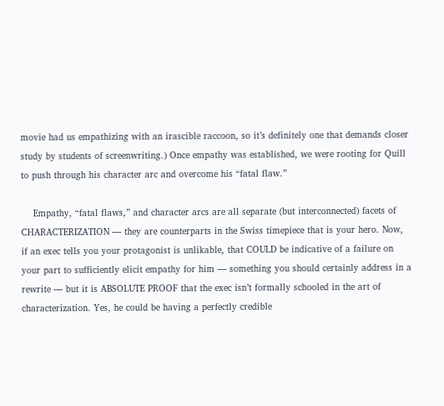movie had us empathizing with an irascible raccoon, so it’s definitely one that demands closer study by students of screenwriting.) Once empathy was established, we were rooting for Quill to push through his character arc and overcome his “fatal flaw.”

    Empathy, “fatal flaws,” and character arcs are all separate (but interconnected) facets of CHARACTERIZATION — they are counterparts in the Swiss timepiece that is your hero. Now, if an exec tells you your protagonist is unlikable, that COULD be indicative of a failure on your part to sufficiently elicit empathy for him — something you should certainly address in a rewrite — but it is ABSOLUTE PROOF that the exec isn’t formally schooled in the art of characterization. Yes, he could be having a perfectly credible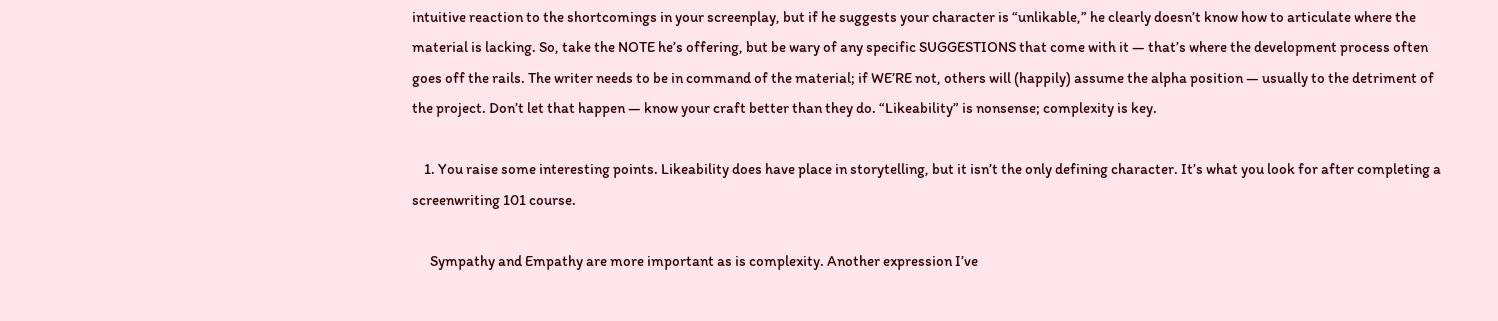intuitive reaction to the shortcomings in your screenplay, but if he suggests your character is “unlikable,” he clearly doesn’t know how to articulate where the material is lacking. So, take the NOTE he’s offering, but be wary of any specific SUGGESTIONS that come with it — that’s where the development process often goes off the rails. The writer needs to be in command of the material; if WE’RE not, others will (happily) assume the alpha position — usually to the detriment of the project. Don’t let that happen — know your craft better than they do. “Likeability” is nonsense; complexity is key.

    1. You raise some interesting points. Likeability does have place in storytelling, but it isn’t the only defining character. It’s what you look for after completing a screenwriting 101 course.

      Sympathy and Empathy are more important as is complexity. Another expression I’ve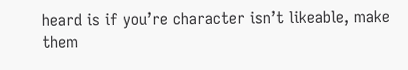heard is if you’re character isn’t likeable, make them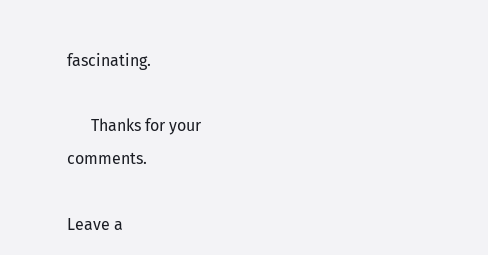fascinating.

      Thanks for your comments.

Leave a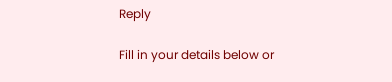Reply

Fill in your details below or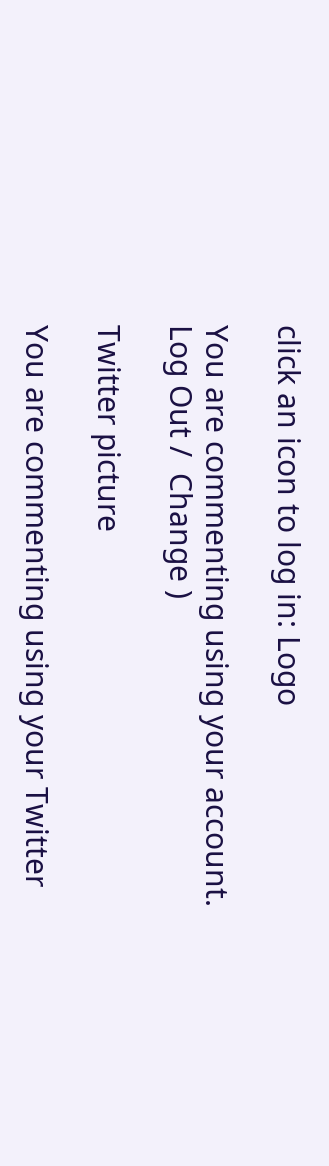click an icon to log in: Logo

You are commenting using your account. Log Out /  Change )

Twitter picture

You are commenting using your Twitter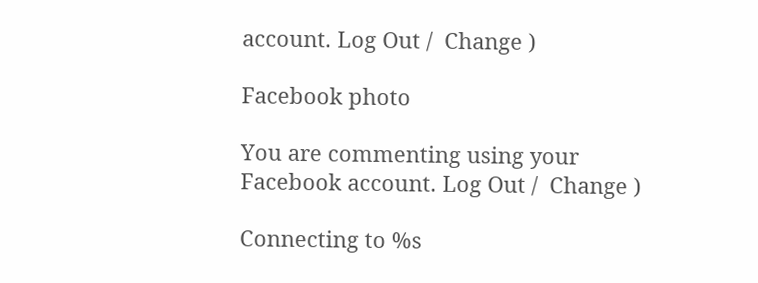account. Log Out /  Change )

Facebook photo

You are commenting using your Facebook account. Log Out /  Change )

Connecting to %s